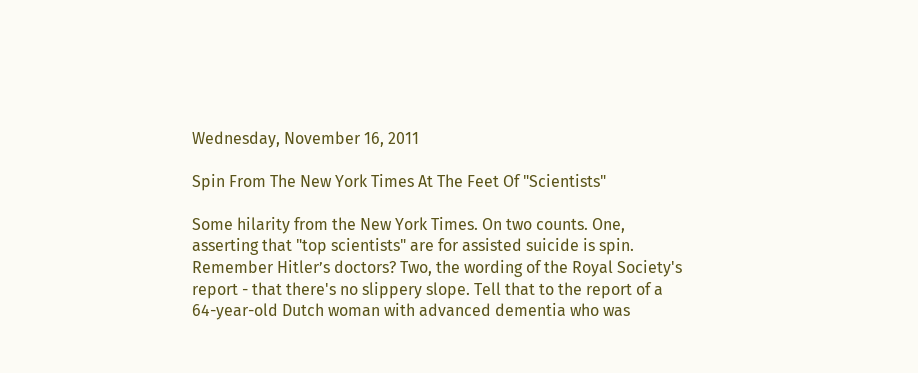Wednesday, November 16, 2011

Spin From The New York Times At The Feet Of "Scientists"

Some hilarity from the New York Times. On two counts. One, asserting that "top scientists" are for assisted suicide is spin. Remember Hitler’s doctors? Two, the wording of the Royal Society's report - that there's no slippery slope. Tell that to the report of a 64-year-old Dutch woman with advanced dementia who was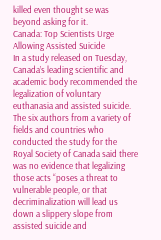killed even thought se was beyond asking for it.
Canada: Top Scientists Urge Allowing Assisted Suicide
In a study released on Tuesday, Canada’s leading scientific and academic body recommended the legalization of voluntary euthanasia and assisted suicide. The six authors from a variety of fields and countries who conducted the study for the Royal Society of Canada said there was no evidence that legalizing those acts “poses a threat to vulnerable people, or that decriminalization will lead us down a slippery slope from assisted suicide and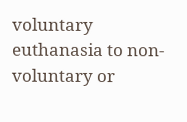voluntary euthanasia to non-voluntary or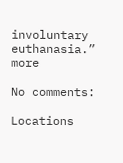involuntary euthanasia.” more

No comments:

Locations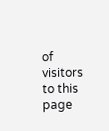of visitors to this page